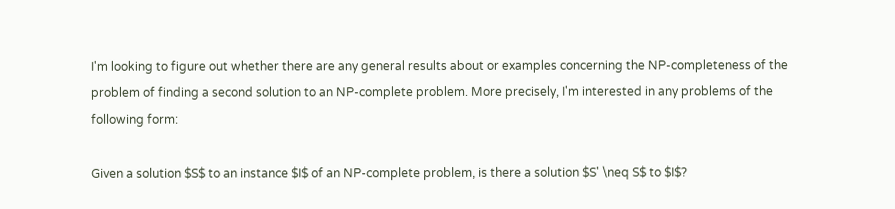I'm looking to figure out whether there are any general results about or examples concerning the NP-completeness of the problem of finding a second solution to an NP-complete problem. More precisely, I'm interested in any problems of the following form:

Given a solution $S$ to an instance $I$ of an NP-complete problem, is there a solution $S' \neq S$ to $I$?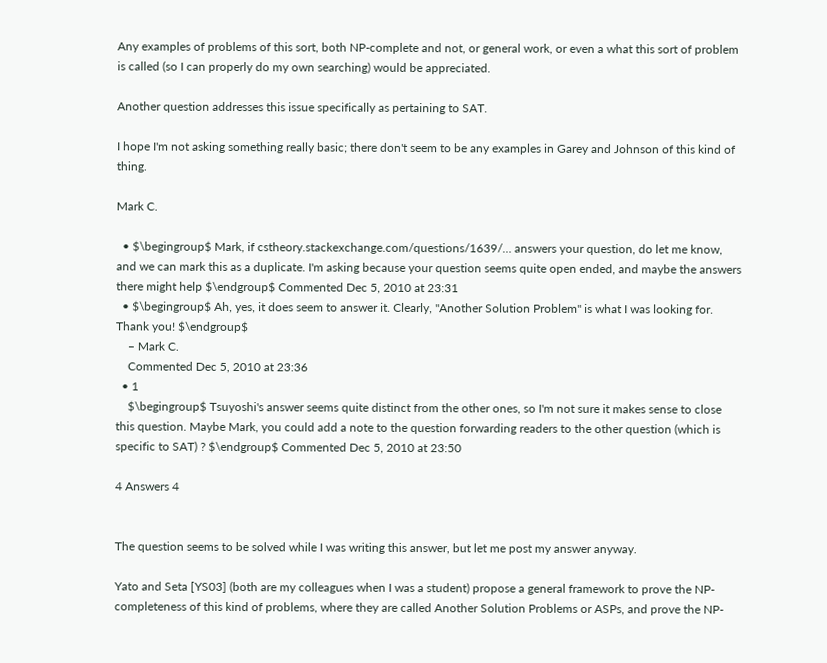Any examples of problems of this sort, both NP-complete and not, or general work, or even a what this sort of problem is called (so I can properly do my own searching) would be appreciated.

Another question addresses this issue specifically as pertaining to SAT.

I hope I'm not asking something really basic; there don't seem to be any examples in Garey and Johnson of this kind of thing.

Mark C.

  • $\begingroup$ Mark, if cstheory.stackexchange.com/questions/1639/… answers your question, do let me know, and we can mark this as a duplicate. I'm asking because your question seems quite open ended, and maybe the answers there might help $\endgroup$ Commented Dec 5, 2010 at 23:31
  • $\begingroup$ Ah, yes, it does seem to answer it. Clearly, "Another Solution Problem" is what I was looking for. Thank you! $\endgroup$
    – Mark C.
    Commented Dec 5, 2010 at 23:36
  • 1
    $\begingroup$ Tsuyoshi's answer seems quite distinct from the other ones, so I'm not sure it makes sense to close this question. Maybe Mark, you could add a note to the question forwarding readers to the other question (which is specific to SAT) ? $\endgroup$ Commented Dec 5, 2010 at 23:50

4 Answers 4


The question seems to be solved while I was writing this answer, but let me post my answer anyway.

Yato and Seta [YS03] (both are my colleagues when I was a student) propose a general framework to prove the NP-completeness of this kind of problems, where they are called Another Solution Problems or ASPs, and prove the NP-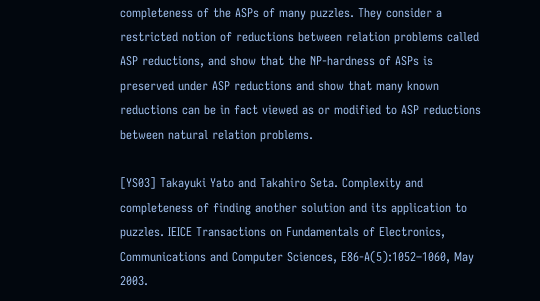completeness of the ASPs of many puzzles. They consider a restricted notion of reductions between relation problems called ASP reductions, and show that the NP-hardness of ASPs is preserved under ASP reductions and show that many known reductions can be in fact viewed as or modified to ASP reductions between natural relation problems.

[YS03] Takayuki Yato and Takahiro Seta. Complexity and completeness of finding another solution and its application to puzzles. IEICE Transactions on Fundamentals of Electronics, Communications and Computer Sciences, E86-A(5):1052–1060, May 2003.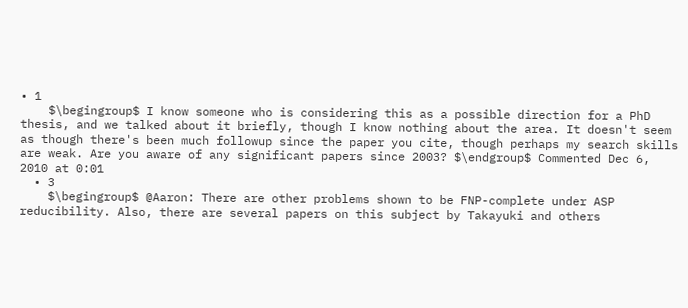• 1
    $\begingroup$ I know someone who is considering this as a possible direction for a PhD thesis, and we talked about it briefly, though I know nothing about the area. It doesn't seem as though there's been much followup since the paper you cite, though perhaps my search skills are weak. Are you aware of any significant papers since 2003? $\endgroup$ Commented Dec 6, 2010 at 0:01
  • 3
    $\begingroup$ @Aaron: There are other problems shown to be FNP-complete under ASP reducibility. Also, there are several papers on this subject by Takayuki and others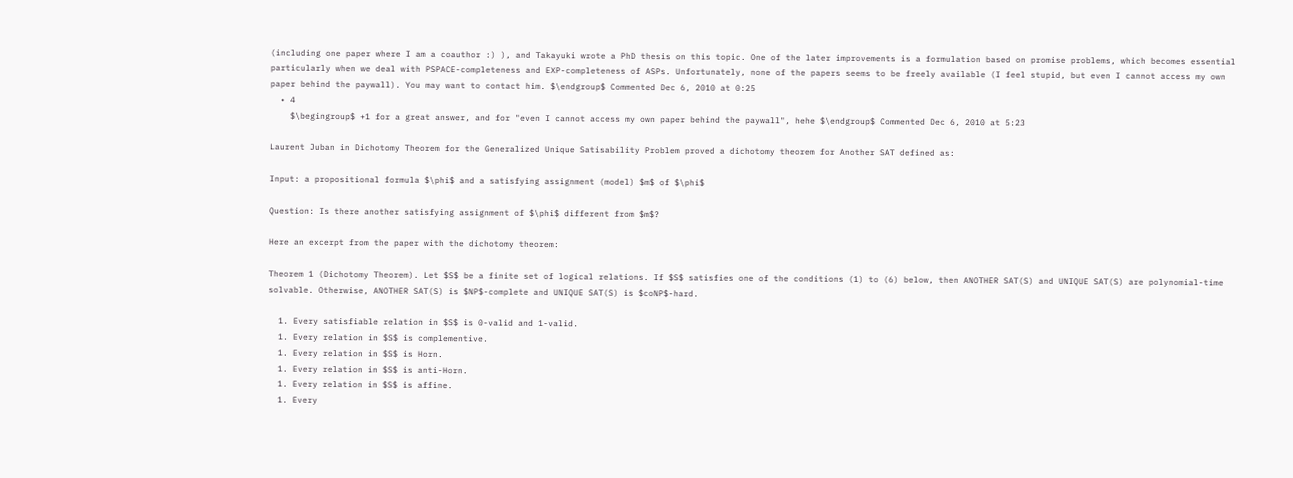(including one paper where I am a coauthor :) ), and Takayuki wrote a PhD thesis on this topic. One of the later improvements is a formulation based on promise problems, which becomes essential particularly when we deal with PSPACE-completeness and EXP-completeness of ASPs. Unfortunately, none of the papers seems to be freely available (I feel stupid, but even I cannot access my own paper behind the paywall). You may want to contact him. $\endgroup$ Commented Dec 6, 2010 at 0:25
  • 4
    $\begingroup$ +1 for a great answer, and for "even I cannot access my own paper behind the paywall", hehe $\endgroup$ Commented Dec 6, 2010 at 5:23

Laurent Juban in Dichotomy Theorem for the Generalized Unique Satisability Problem proved a dichotomy theorem for Another SAT defined as:

Input: a propositional formula $\phi$ and a satisfying assignment (model) $m$ of $\phi$

Question: Is there another satisfying assignment of $\phi$ different from $m$?

Here an excerpt from the paper with the dichotomy theorem:

Theorem 1 (Dichotomy Theorem). Let $S$ be a finite set of logical relations. If $S$ satisfies one of the conditions (1) to (6) below, then ANOTHER SAT(S) and UNIQUE SAT(S) are polynomial-time solvable. Otherwise, ANOTHER SAT(S) is $NP$-complete and UNIQUE SAT(S) is $coNP$-hard.

  1. Every satisfiable relation in $S$ is 0-valid and 1-valid.
  1. Every relation in $S$ is complementive.
  1. Every relation in $S$ is Horn.
  1. Every relation in $S$ is anti-Horn.
  1. Every relation in $S$ is affine.
  1. Every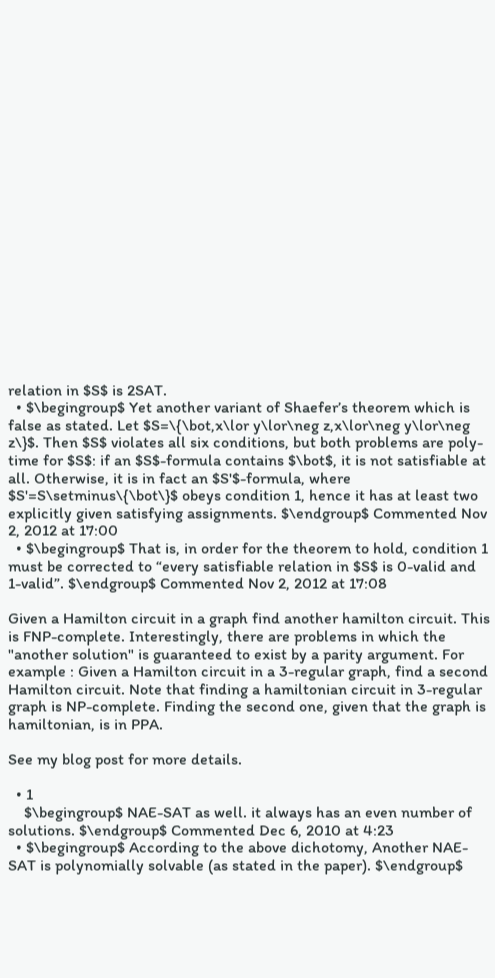relation in $S$ is 2SAT.
  • $\begingroup$ Yet another variant of Shaefer’s theorem which is false as stated. Let $S=\{\bot,x\lor y\lor\neg z,x\lor\neg y\lor\neg z\}$. Then $S$ violates all six conditions, but both problems are poly-time for $S$: if an $S$-formula contains $\bot$, it is not satisfiable at all. Otherwise, it is in fact an $S'$-formula, where $S'=S\setminus\{\bot\}$ obeys condition 1, hence it has at least two explicitly given satisfying assignments. $\endgroup$ Commented Nov 2, 2012 at 17:00
  • $\begingroup$ That is, in order for the theorem to hold, condition 1 must be corrected to “every satisfiable relation in $S$ is 0-valid and 1-valid”. $\endgroup$ Commented Nov 2, 2012 at 17:08

Given a Hamilton circuit in a graph find another hamilton circuit. This is FNP-complete. Interestingly, there are problems in which the "another solution" is guaranteed to exist by a parity argument. For example : Given a Hamilton circuit in a 3-regular graph, find a second Hamilton circuit. Note that finding a hamiltonian circuit in 3-regular graph is NP-complete. Finding the second one, given that the graph is hamiltonian, is in PPA.

See my blog post for more details.

  • 1
    $\begingroup$ NAE-SAT as well. it always has an even number of solutions. $\endgroup$ Commented Dec 6, 2010 at 4:23
  • $\begingroup$ According to the above dichotomy, Another NAE-SAT is polynomially solvable (as stated in the paper). $\endgroup$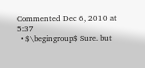Commented Dec 6, 2010 at 5:37
  • $\begingroup$ Sure. but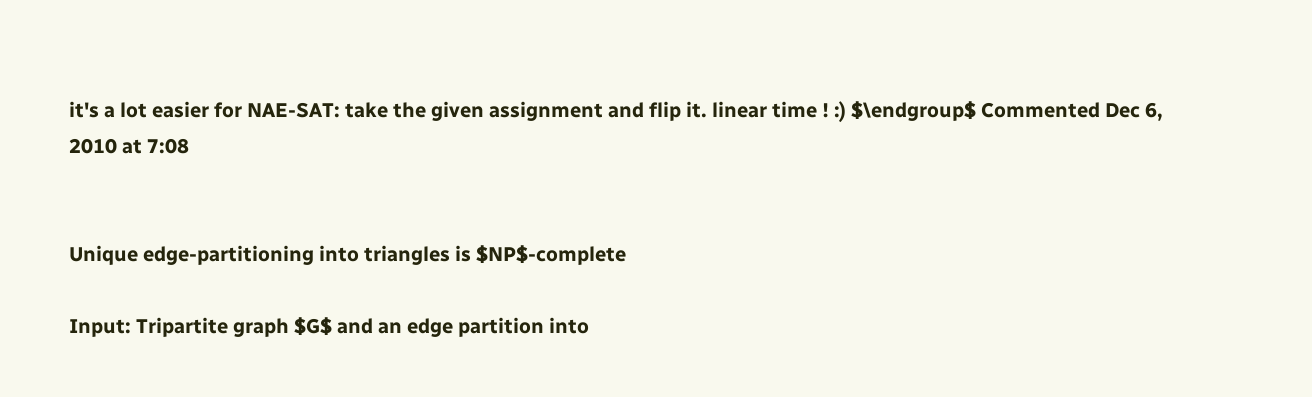it's a lot easier for NAE-SAT: take the given assignment and flip it. linear time ! :) $\endgroup$ Commented Dec 6, 2010 at 7:08


Unique edge-partitioning into triangles is $NP$-complete

Input: Tripartite graph $G$ and an edge partition into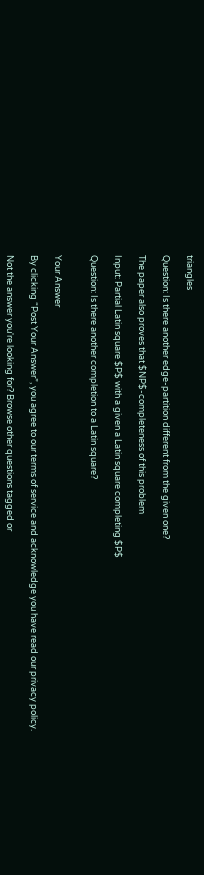triangles

Question: Is there another edge-partition different from the given one?

The paper also proves that $NP$-completeness of this problem

Input: Partial Latin square $P$ with a given a Latin square completing $P$

Question: Is there another completion to a Latin square?


Your Answer

By clicking “Post Your Answer”, you agree to our terms of service and acknowledge you have read our privacy policy.

Not the answer you're looking for? Browse other questions tagged or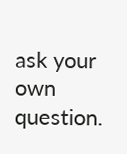ask your own question.